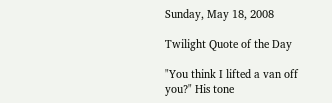Sunday, May 18, 2008

Twilight Quote of the Day

"You think I lifted a van off you?" His tone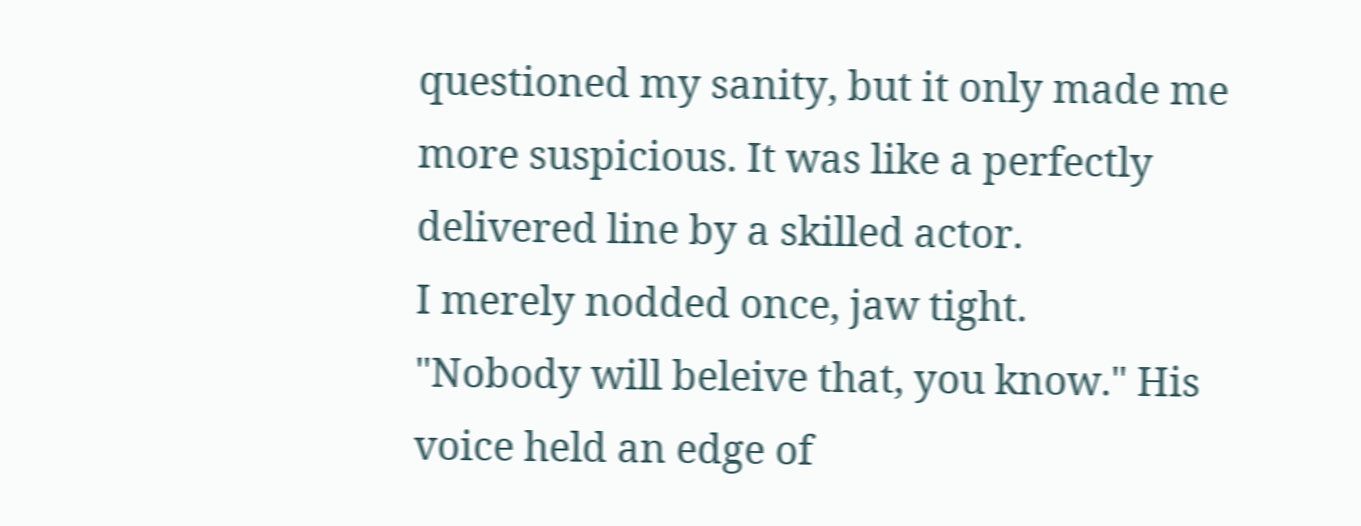questioned my sanity, but it only made me more suspicious. It was like a perfectly delivered line by a skilled actor.
I merely nodded once, jaw tight.
"Nobody will beleive that, you know." His voice held an edge of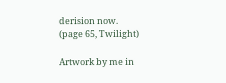derision now.
(page 65, Twilight)

Artwork by me in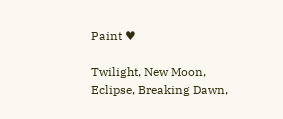Paint ♥

Twilight, New Moon, Eclipse, Breaking Dawn,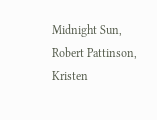Midnight Sun, Robert Pattinson, Kristen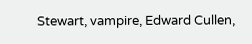Stewart, vampire, Edward Cullen,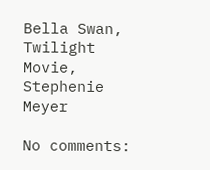Bella Swan, Twilight Movie, Stephenie Meyer

No comments: